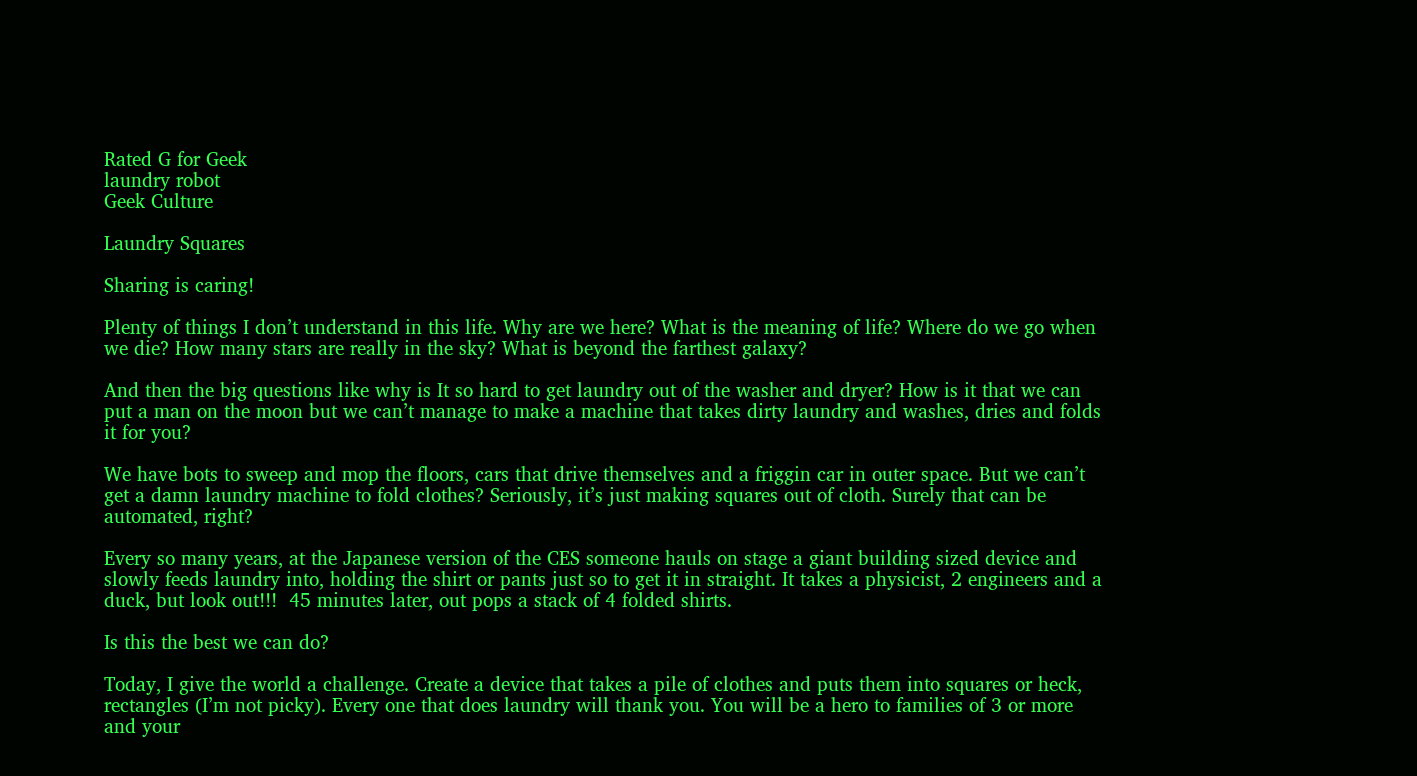Rated G for Geek
laundry robot
Geek Culture

Laundry Squares

Sharing is caring!

Plenty of things I don’t understand in this life. Why are we here? What is the meaning of life? Where do we go when we die? How many stars are really in the sky? What is beyond the farthest galaxy?

And then the big questions like why is It so hard to get laundry out of the washer and dryer? How is it that we can put a man on the moon but we can’t manage to make a machine that takes dirty laundry and washes, dries and folds it for you?

We have bots to sweep and mop the floors, cars that drive themselves and a friggin car in outer space. But we can’t get a damn laundry machine to fold clothes? Seriously, it’s just making squares out of cloth. Surely that can be automated, right?

Every so many years, at the Japanese version of the CES someone hauls on stage a giant building sized device and slowly feeds laundry into, holding the shirt or pants just so to get it in straight. It takes a physicist, 2 engineers and a duck, but look out!!!  45 minutes later, out pops a stack of 4 folded shirts.

Is this the best we can do?

Today, I give the world a challenge. Create a device that takes a pile of clothes and puts them into squares or heck, rectangles (I’m not picky). Every one that does laundry will thank you. You will be a hero to families of 3 or more and your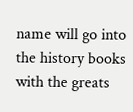name will go into the history books with the greats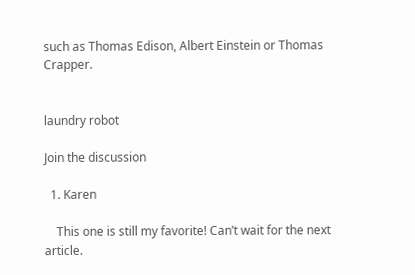such as Thomas Edison, Albert Einstein or Thomas Crapper.


laundry robot

Join the discussion

  1. Karen

    This one is still my favorite! Can’t wait for the next article.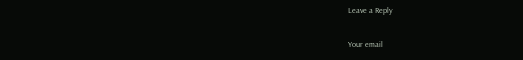Leave a Reply

Your email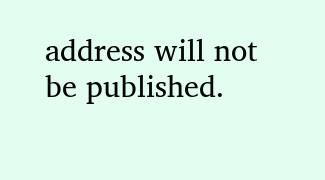address will not be published.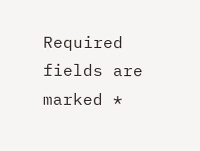Required fields are marked *